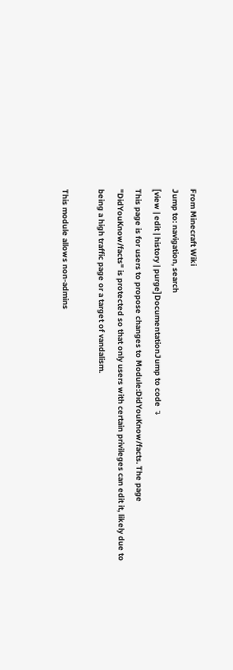From Minecraft Wiki
Jump to: navigation, search
[view | edit | history | purge]DocumentationJump to code ↴
This page is for users to propose changes to Module:DidYouKnow/facts. The page "DidYouKnow/facts" is protected so that only users with certain privileges can edit it, likely due to being a high traffic page or a target of vandalism.

This module allows non-admins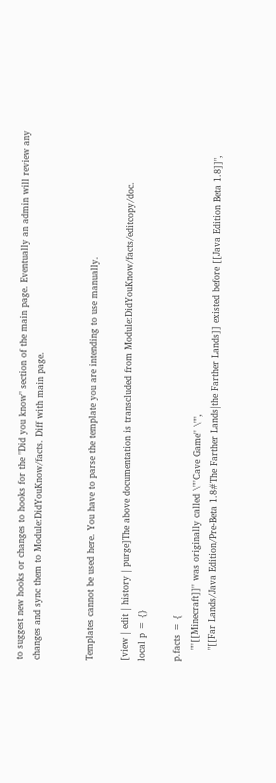to suggest new hooks or changes to hooks for the "Did you know" section of the main page. Eventually an admin will review any changes and sync them to Module:DidYouKnow/facts. Diff with main page.


Templates cannot be used here. You have to parse the template you are intending to use manually.

[view | edit | history | purge]The above documentation is transcluded from Module:DidYouKnow/facts/editcopy/doc.
local p = {}

p.facts = {
    "''[[Minecraft]]'' was originally called \"''Cave Game'' \"",
    "[[Far Lands/Java Edition/Pre-Beta 1.8#The Farther Lands|the Farther Lands]] existed before [[Java Edition Beta 1.8]]",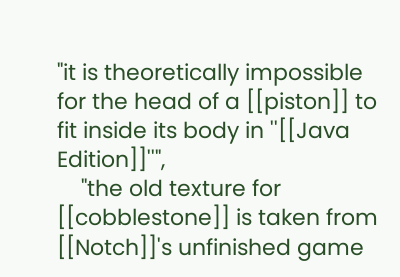"it is theoretically impossible for the head of a [[piston]] to fit inside its body in ''[[Java Edition]]''",
    "the old texture for [[cobblestone]] is taken from [[Notch]]'s unfinished game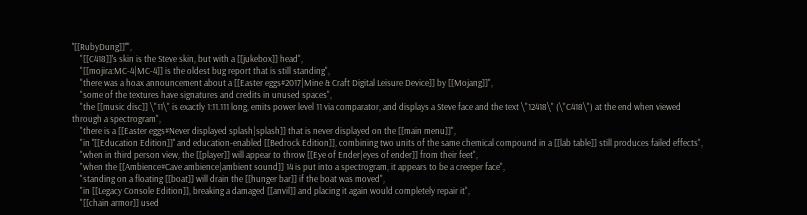''[[RubyDung]]''",
    "[[C418]]'s skin is the Steve skin, but with a [[jukebox]] head",
    "[[mojira:MC-4|MC-4]] is the oldest bug report that is still standing",
    "there was a hoax announcement about a [[Easter eggs#2017|Mine & Craft Digital Leisure Device]] by [[Mojang]]",
    "some of the textures have signatures and credits in unused spaces",
    "the [[music disc]] \"11\" is exactly 1:11.111 long, emits power level 11 via comparator, and displays a Steve face and the text \"12418\" (\"C418\") at the end when viewed through a spectrogram",
    "there is a [[Easter eggs#Never displayed splash|splash]] that is never displayed on the [[main menu]]",
    "in ''[[Education Edition]]'' and education-enabled [[Bedrock Edition]], combining two units of the same chemical compound in a [[lab table]] still produces failed effects",
    "when in third person view, the [[player]] will appear to throw [[Eye of Ender|eyes of ender]] from their feet",
    "when the [[Ambience#Cave ambience|ambient sound]] 14 is put into a spectrogram, it appears to be a creeper face",
    "standing on a floating [[boat]] will drain the [[hunger bar]] if the boat was moved",
    "in [[Legacy Console Edition]], breaking a damaged [[anvil]] and placing it again would completely repair it",
    "[[chain armor]] used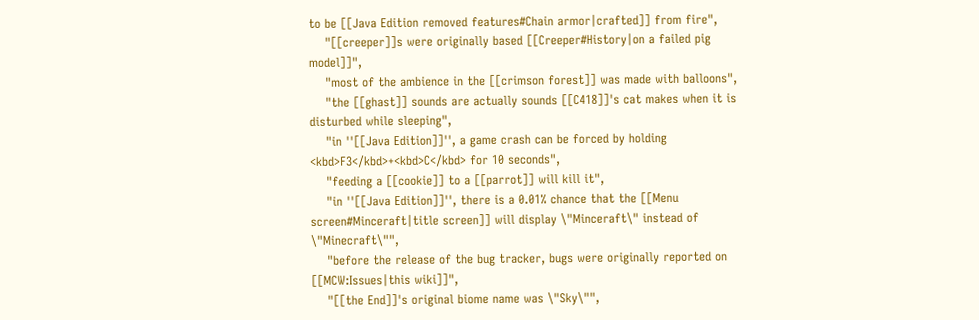to be [[Java Edition removed features#Chain armor|crafted]] from fire",
    "[[creeper]]s were originally based [[Creeper#History|on a failed pig model]]",
    "most of the ambience in the [[crimson forest]] was made with balloons",
    "the [[ghast]] sounds are actually sounds [[C418]]'s cat makes when it is disturbed while sleeping",
    "in ''[[Java Edition]]'', a game crash can be forced by holding <kbd>F3</kbd>+<kbd>C</kbd> for 10 seconds",
    "feeding a [[cookie]] to a [[parrot]] will kill it",
    "in ''[[Java Edition]]'', there is a 0.01% chance that the [[Menu screen#Minceraft|title screen]] will display \"Minceraft\" instead of \"Minecraft\"",
    "before the release of the bug tracker, bugs were originally reported on [[MCW:Issues|this wiki]]",
    "[[the End]]'s original biome name was \"Sky\"",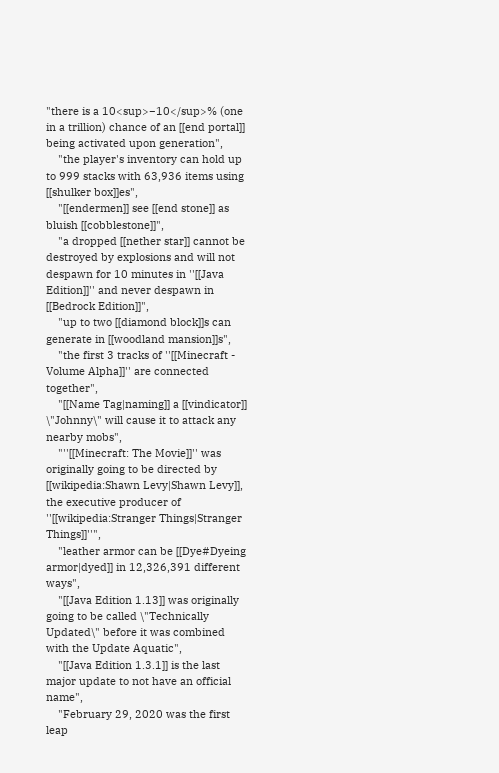"there is a 10<sup>−10</sup>% (one in a trillion) chance of an [[end portal]] being activated upon generation",
    "the player's inventory can hold up to 999 stacks with 63,936 items using [[shulker box]]es",
    "[[endermen]] see [[end stone]] as bluish [[cobblestone]]",
    "a dropped [[nether star]] cannot be destroyed by explosions and will not despawn for 10 minutes in ''[[Java Edition]]'' and never despawn in [[Bedrock Edition]]",
    "up to two [[diamond block]]s can generate in [[woodland mansion]]s",
    "the first 3 tracks of ''[[Minecraft - Volume Alpha]]'' are connected together",
    "[[Name Tag|naming]] a [[vindicator]] \"Johnny\" will cause it to attack any nearby mobs",
    "''[[Minecraft: The Movie]]'' was originally going to be directed by [[wikipedia:Shawn Levy|Shawn Levy]], the executive producer of ''[[wikipedia:Stranger Things|Stranger Things]]''",
    "leather armor can be [[Dye#Dyeing armor|dyed]] in 12,326,391 different ways",
    "[[Java Edition 1.13]] was originally going to be called \"Technically Updated\" before it was combined with the Update Aquatic",
    "[[Java Edition 1.3.1]] is the last major update to not have an official name",
    "February 29, 2020 was the first leap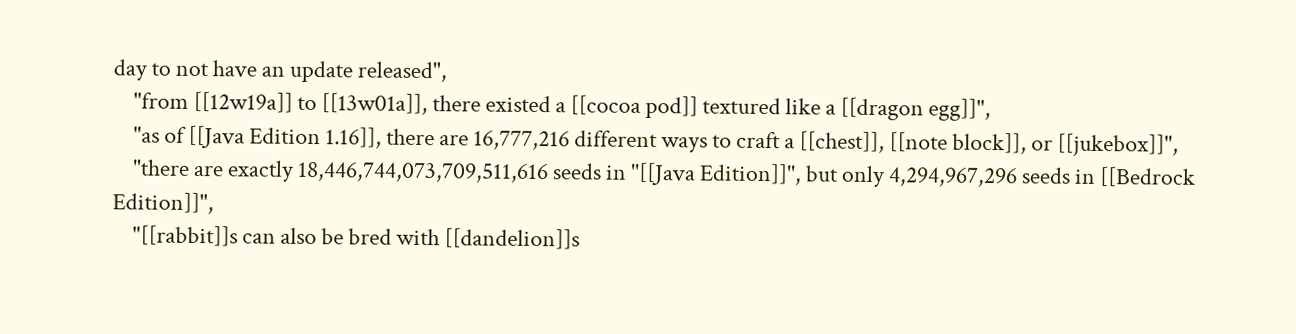day to not have an update released",
    "from [[12w19a]] to [[13w01a]], there existed a [[cocoa pod]] textured like a [[dragon egg]]",
    "as of [[Java Edition 1.16]], there are 16,777,216 different ways to craft a [[chest]], [[note block]], or [[jukebox]]",
    "there are exactly 18,446,744,073,709,511,616 seeds in ''[[Java Edition]]'', but only 4,294,967,296 seeds in [[Bedrock Edition]]",
    "[[rabbit]]s can also be bred with [[dandelion]]s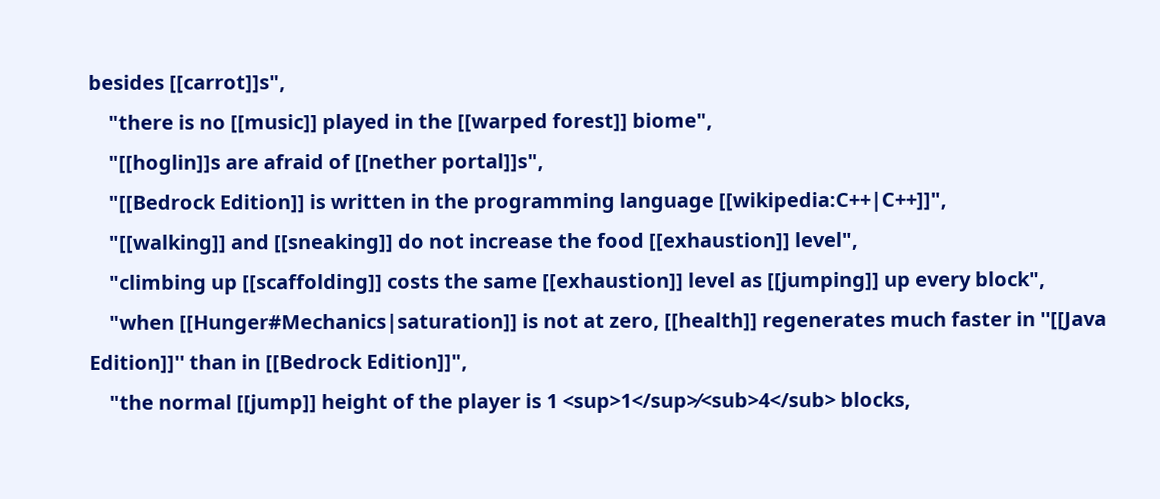besides [[carrot]]s",
    "there is no [[music]] played in the [[warped forest]] biome",
    "[[hoglin]]s are afraid of [[nether portal]]s",
    "[[Bedrock Edition]] is written in the programming language [[wikipedia:C++|C++]]",
    "[[walking]] and [[sneaking]] do not increase the food [[exhaustion]] level",
    "climbing up [[scaffolding]] costs the same [[exhaustion]] level as [[jumping]] up every block",
    "when [[Hunger#Mechanics|saturation]] is not at zero, [[health]] regenerates much faster in ''[[Java Edition]]'' than in [[Bedrock Edition]]",
    "the normal [[jump]] height of the player is 1 <sup>1</sup>⁄<sub>4</sub> blocks,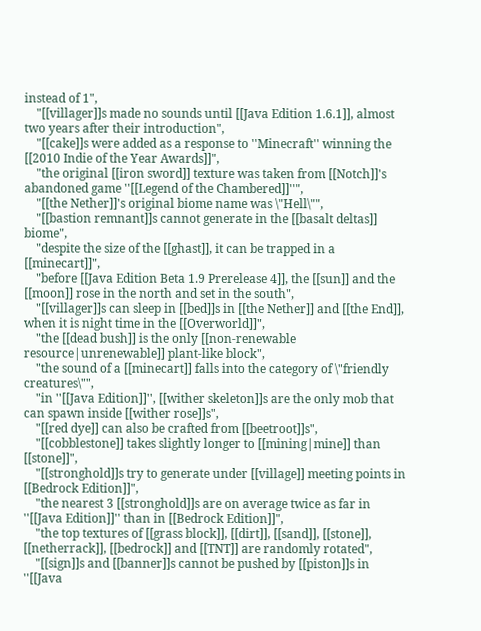instead of 1",
    "[[villager]]s made no sounds until [[Java Edition 1.6.1]], almost two years after their introduction",
    "[[cake]]s were added as a response to ''Minecraft'' winning the [[2010 Indie of the Year Awards]]",
    "the original [[iron sword]] texture was taken from [[Notch]]'s abandoned game ''[[Legend of the Chambered]]''",
    "[[the Nether]]'s original biome name was \"Hell\"",
    "[[bastion remnant]]s cannot generate in the [[basalt deltas]] biome",
    "despite the size of the [[ghast]], it can be trapped in a [[minecart]]",
    "before [[Java Edition Beta 1.9 Prerelease 4]], the [[sun]] and the [[moon]] rose in the north and set in the south",
    "[[villager]]s can sleep in [[bed]]s in [[the Nether]] and [[the End]], when it is night time in the [[Overworld]]",
    "the [[dead bush]] is the only [[non-renewable resource|unrenewable]] plant-like block",
    "the sound of a [[minecart]] falls into the category of \"friendly creatures\"",
    "in ''[[Java Edition]]'', [[wither skeleton]]s are the only mob that can spawn inside [[wither rose]]s",
    "[[red dye]] can also be crafted from [[beetroot]]s",
    "[[cobblestone]] takes slightly longer to [[mining|mine]] than [[stone]]",
    "[[stronghold]]s try to generate under [[village]] meeting points in [[Bedrock Edition]]",
    "the nearest 3 [[stronghold]]s are on average twice as far in ''[[Java Edition]]'' than in [[Bedrock Edition]]",
    "the top textures of [[grass block]], [[dirt]], [[sand]], [[stone]], [[netherrack]], [[bedrock]] and [[TNT]] are randomly rotated",
    "[[sign]]s and [[banner]]s cannot be pushed by [[piston]]s in ''[[Java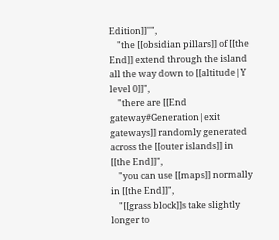Edition]]''",
    "the [[obsidian pillars]] of [[the End]] extend through the island all the way down to [[altitude|Y level 0]]",
    "there are [[End gateway#Generation|exit gateways]] randomly generated across the [[outer islands]] in [[the End]]",
    "you can use [[maps]] normally in [[the End]]",
    "[[grass block]]s take slightly longer to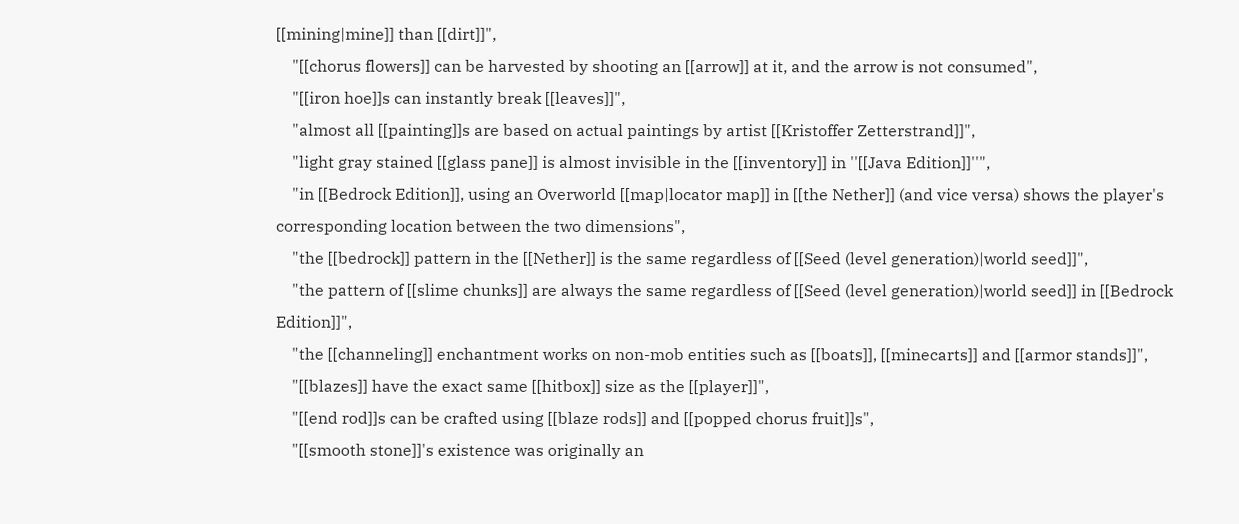[[mining|mine]] than [[dirt]]",
    "[[chorus flowers]] can be harvested by shooting an [[arrow]] at it, and the arrow is not consumed",
    "[[iron hoe]]s can instantly break [[leaves]]",
    "almost all [[painting]]s are based on actual paintings by artist [[Kristoffer Zetterstrand]]",
    "light gray stained [[glass pane]] is almost invisible in the [[inventory]] in ''[[Java Edition]]''",
    "in [[Bedrock Edition]], using an Overworld [[map|locator map]] in [[the Nether]] (and vice versa) shows the player's corresponding location between the two dimensions",
    "the [[bedrock]] pattern in the [[Nether]] is the same regardless of [[Seed (level generation)|world seed]]",
    "the pattern of [[slime chunks]] are always the same regardless of [[Seed (level generation)|world seed]] in [[Bedrock Edition]]",
    "the [[channeling]] enchantment works on non-mob entities such as [[boats]], [[minecarts]] and [[armor stands]]",
    "[[blazes]] have the exact same [[hitbox]] size as the [[player]]",
    "[[end rod]]s can be crafted using [[blaze rods]] and [[popped chorus fruit]]s",
    "[[smooth stone]]'s existence was originally an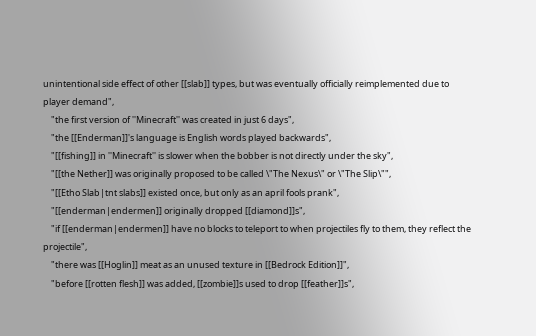unintentional side effect of other [[slab]] types, but was eventually officially reimplemented due to player demand",
    "the first version of ''Minecraft'' was created in just 6 days",
    "the [[Enderman]]'s language is English words played backwards",
    "[[fishing]] in ''Minecraft'' is slower when the bobber is not directly under the sky",
    "[[the Nether]] was originally proposed to be called \"The Nexus\" or \"The Slip\"",
    "[[Etho Slab|tnt slabs]] existed once, but only as an april fools prank",
    "[[enderman|endermen]] originally dropped [[diamond]]s",
    "if [[enderman|endermen]] have no blocks to teleport to when projectiles fly to them, they reflect the projectile",
    "there was [[Hoglin]] meat as an unused texture in [[Bedrock Edition]]",
    "before [[rotten flesh]] was added, [[zombie]]s used to drop [[feather]]s",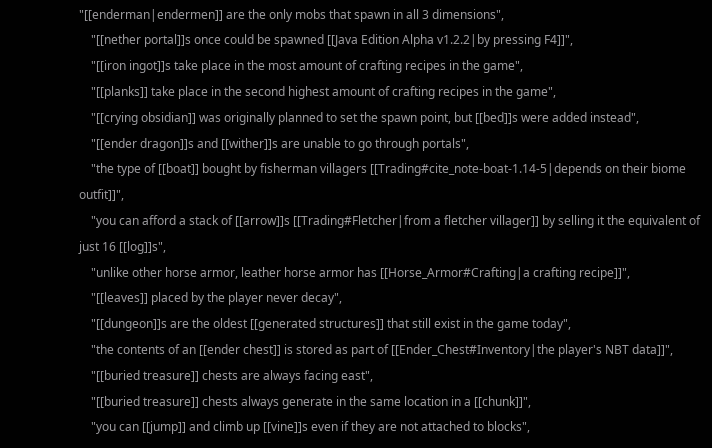"[[enderman|endermen]] are the only mobs that spawn in all 3 dimensions",
    "[[nether portal]]s once could be spawned [[Java Edition Alpha v1.2.2|by pressing F4]]",
    "[[iron ingot]]s take place in the most amount of crafting recipes in the game",
    "[[planks]] take place in the second highest amount of crafting recipes in the game",
    "[[crying obsidian]] was originally planned to set the spawn point, but [[bed]]s were added instead",
    "[[ender dragon]]s and [[wither]]s are unable to go through portals",
    "the type of [[boat]] bought by fisherman villagers [[Trading#cite_note-boat-1.14-5|depends on their biome outfit]]",
    "you can afford a stack of [[arrow]]s [[Trading#Fletcher|from a fletcher villager]] by selling it the equivalent of just 16 [[log]]s",
    "unlike other horse armor, leather horse armor has [[Horse_Armor#Crafting|a crafting recipe]]",
    "[[leaves]] placed by the player never decay",
    "[[dungeon]]s are the oldest [[generated structures]] that still exist in the game today",
    "the contents of an [[ender chest]] is stored as part of [[Ender_Chest#Inventory|the player's NBT data]]",
    "[[buried treasure]] chests are always facing east",
    "[[buried treasure]] chests always generate in the same location in a [[chunk]]",
    "you can [[jump]] and climb up [[vine]]s even if they are not attached to blocks",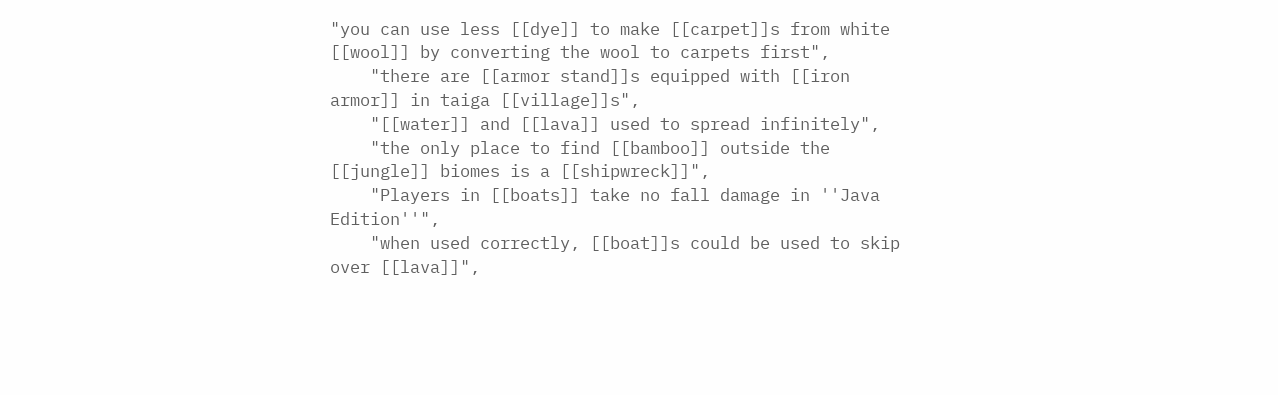"you can use less [[dye]] to make [[carpet]]s from white [[wool]] by converting the wool to carpets first",
    "there are [[armor stand]]s equipped with [[iron armor]] in taiga [[village]]s",
    "[[water]] and [[lava]] used to spread infinitely",
    "the only place to find [[bamboo]] outside the [[jungle]] biomes is a [[shipwreck]]",
    "Players in [[boats]] take no fall damage in ''Java Edition''",
    "when used correctly, [[boat]]s could be used to skip over [[lava]]",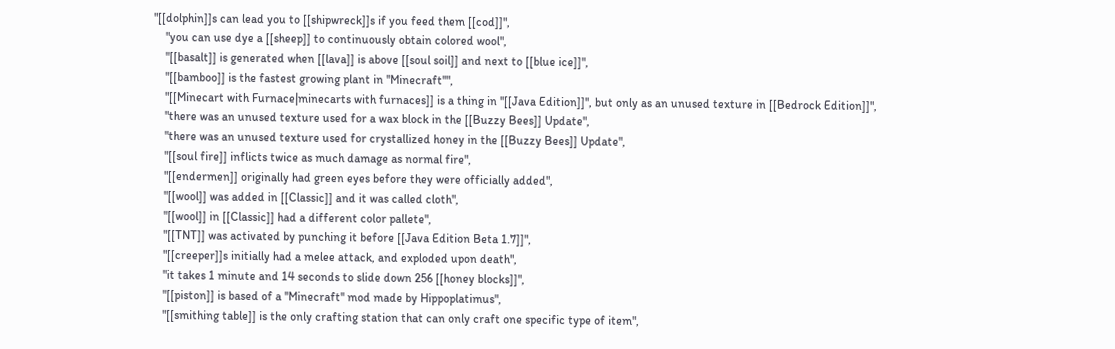"[[dolphin]]s can lead you to [[shipwreck]]s if you feed them [[cod]]",
    "you can use dye a [[sheep]] to continuously obtain colored wool",
    "[[basalt]] is generated when [[lava]] is above [[soul soil]] and next to [[blue ice]]",
    "[[bamboo]] is the fastest growing plant in ''Minecraft''",
    "[[Minecart with Furnace|minecarts with furnaces]] is a thing in ''[[Java Edition]]'', but only as an unused texture in [[Bedrock Edition]]",
    "there was an unused texture used for a wax block in the [[Buzzy Bees]] Update",
    "there was an unused texture used for crystallized honey in the [[Buzzy Bees]] Update",
    "[[soul fire]] inflicts twice as much damage as normal fire",
    "[[endermen]] originally had green eyes before they were officially added",
    "[[wool]] was added in [[Classic]] and it was called cloth",
    "[[wool]] in [[Classic]] had a different color pallete",
    "[[TNT]] was activated by punching it before [[Java Edition Beta 1.7]]",
    "[[creeper]]s initially had a melee attack, and exploded upon death",
    "it takes 1 minute and 14 seconds to slide down 256 [[honey blocks]]",
    "[[piston]] is based of a ''Minecraft'' mod made by Hippoplatimus",
    "[[smithing table]] is the only crafting station that can only craft one specific type of item",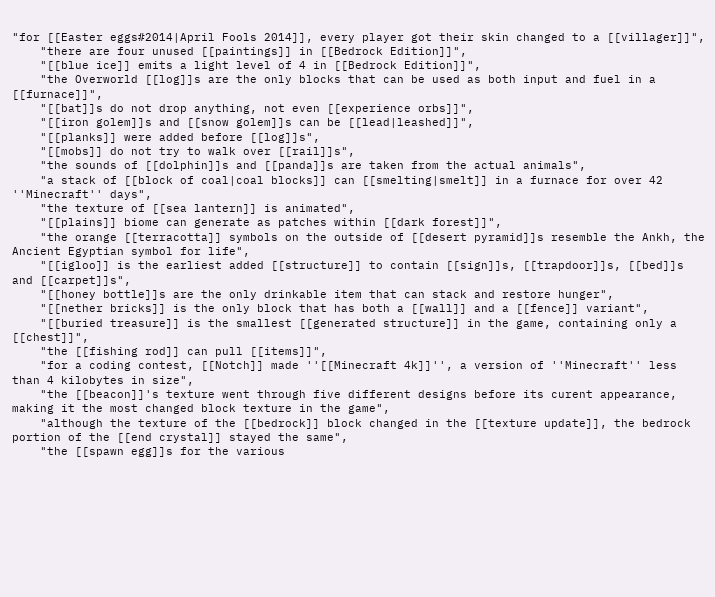"for [[Easter eggs#2014|April Fools 2014]], every player got their skin changed to a [[villager]]",
    "there are four unused [[paintings]] in [[Bedrock Edition]]",
    "[[blue ice]] emits a light level of 4 in [[Bedrock Edition]]",
    "the Overworld [[log]]s are the only blocks that can be used as both input and fuel in a [[furnace]]",
    "[[bat]]s do not drop anything, not even [[experience orbs]]",
    "[[iron golem]]s and [[snow golem]]s can be [[lead|leashed]]",
    "[[planks]] were added before [[log]]s",
    "[[mobs]] do not try to walk over [[rail]]s",
    "the sounds of [[dolphin]]s and [[panda]]s are taken from the actual animals",
    "a stack of [[block of coal|coal blocks]] can [[smelting|smelt]] in a furnace for over 42 ''Minecraft'' days",
    "the texture of [[sea lantern]] is animated",
    "[[plains]] biome can generate as patches within [[dark forest]]",
    "the orange [[terracotta]] symbols on the outside of [[desert pyramid]]s resemble the Ankh, the Ancient Egyptian symbol for life",
    "[[igloo]] is the earliest added [[structure]] to contain [[sign]]s, [[trapdoor]]s, [[bed]]s and [[carpet]]s",
    "[[honey bottle]]s are the only drinkable item that can stack and restore hunger",
    "[[nether bricks]] is the only block that has both a [[wall]] and a [[fence]] variant",
    "[[buried treasure]] is the smallest [[generated structure]] in the game, containing only a [[chest]]",
    "the [[fishing rod]] can pull [[items]]",
    "for a coding contest, [[Notch]] made ''[[Minecraft 4k]]'', a version of ''Minecraft'' less than 4 kilobytes in size",
    "the [[beacon]]'s texture went through five different designs before its curent appearance, making it the most changed block texture in the game",
    "although the texture of the [[bedrock]] block changed in the [[texture update]], the bedrock portion of the [[end crystal]] stayed the same",
    "the [[spawn egg]]s for the various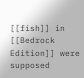[[fish]] in [[Bedrock Edition]] were supposed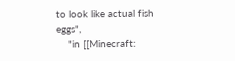to look like actual fish eggs",
    "in [[Minecraft: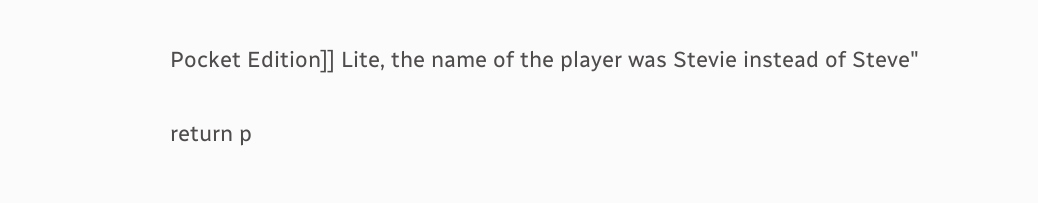Pocket Edition]] Lite, the name of the player was Stevie instead of Steve"

return p